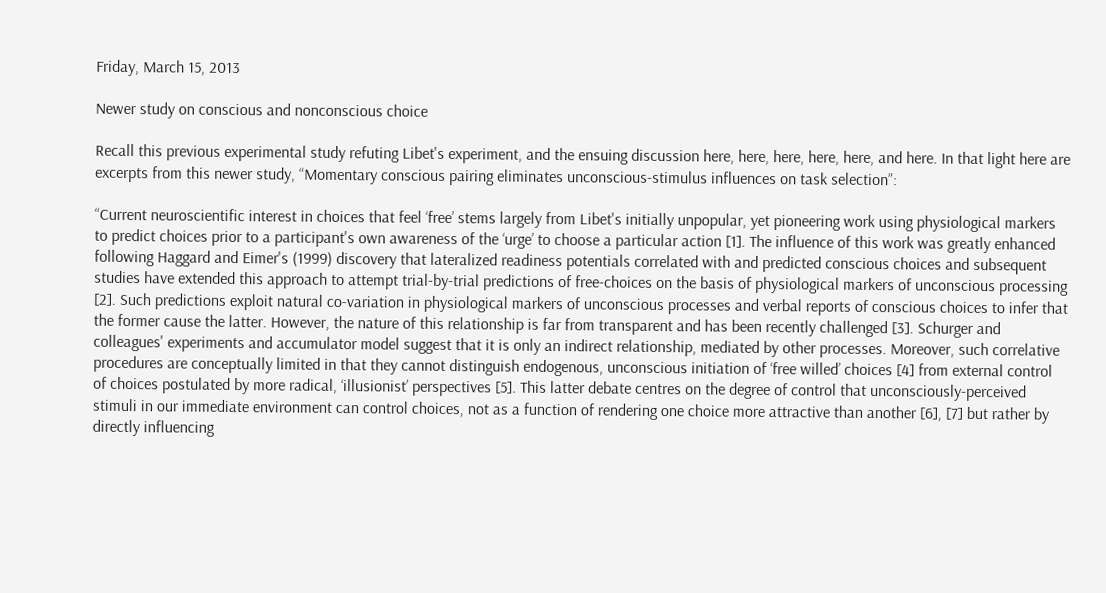Friday, March 15, 2013

Newer study on conscious and nonconscious choice

Recall this previous experimental study refuting Libet's experiment, and the ensuing discussion here, here, here, here, here, and here. In that light here are excerpts from this newer study, “Momentary conscious pairing eliminates unconscious-stimulus influences on task selection”:

“Current neuroscientific interest in choices that feel ‘free’ stems largely from Libet's initially unpopular, yet pioneering work using physiological markers to predict choices prior to a participant's own awareness of the ‘urge’ to choose a particular action [1]. The influence of this work was greatly enhanced following Haggard and Eimer's (1999) discovery that lateralized readiness potentials correlated with and predicted conscious choices and subsequent studies have extended this approach to attempt trial-by-trial predictions of free-choices on the basis of physiological markers of unconscious processing [2]. Such predictions exploit natural co-variation in physiological markers of unconscious processes and verbal reports of conscious choices to infer that the former cause the latter. However, the nature of this relationship is far from transparent and has been recently challenged [3]. Schurger and colleagues' experiments and accumulator model suggest that it is only an indirect relationship, mediated by other processes. Moreover, such correlative procedures are conceptually limited in that they cannot distinguish endogenous, unconscious initiation of ‘free willed’ choices [4] from external control of choices postulated by more radical, ‘illusionist’ perspectives [5]. This latter debate centres on the degree of control that unconsciously-perceived stimuli in our immediate environment can control choices, not as a function of rendering one choice more attractive than another [6], [7] but rather by directly influencing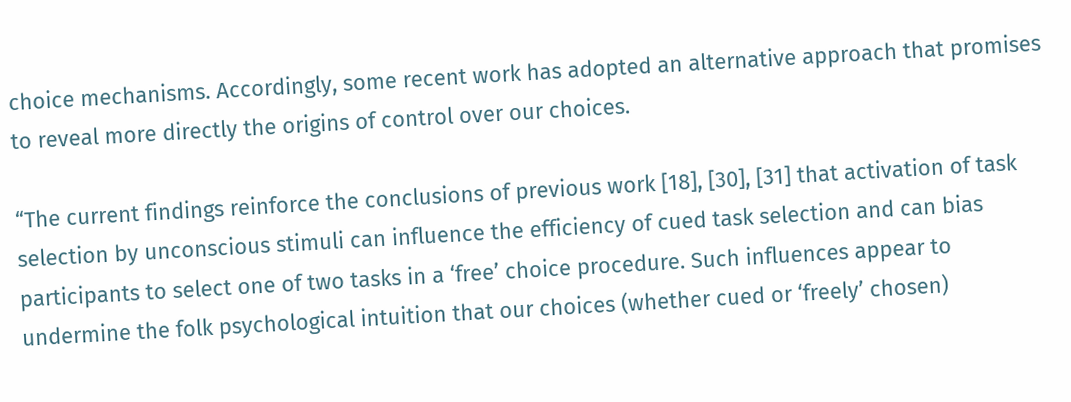choice mechanisms. Accordingly, some recent work has adopted an alternative approach that promises to reveal more directly the origins of control over our choices.

“The current findings reinforce the conclusions of previous work [18], [30], [31] that activation of task selection by unconscious stimuli can influence the efficiency of cued task selection and can bias participants to select one of two tasks in a ‘free’ choice procedure. Such influences appear to undermine the folk psychological intuition that our choices (whether cued or ‘freely’ chosen)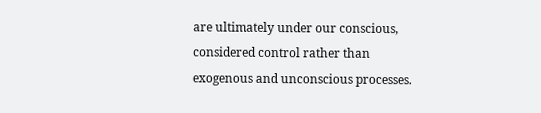are ultimately under our conscious, considered control rather than exogenous and unconscious processes.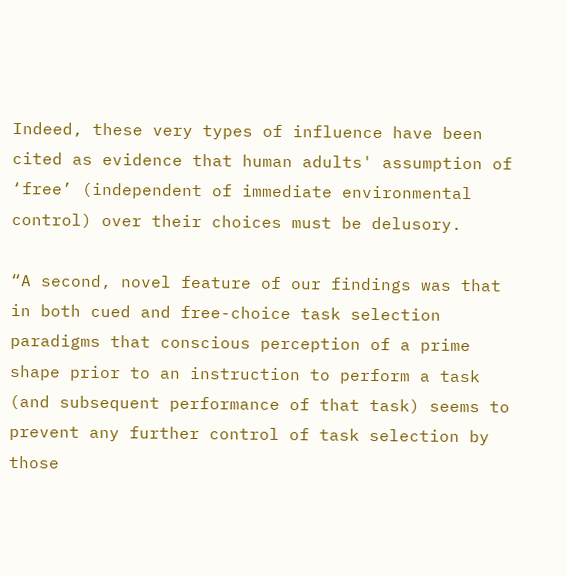Indeed, these very types of influence have been cited as evidence that human adults' assumption of ‘free’ (independent of immediate environmental control) over their choices must be delusory.

“A second, novel feature of our findings was that in both cued and free-choice task selection paradigms that conscious perception of a prime shape prior to an instruction to perform a task (and subsequent performance of that task) seems to prevent any further control of task selection by those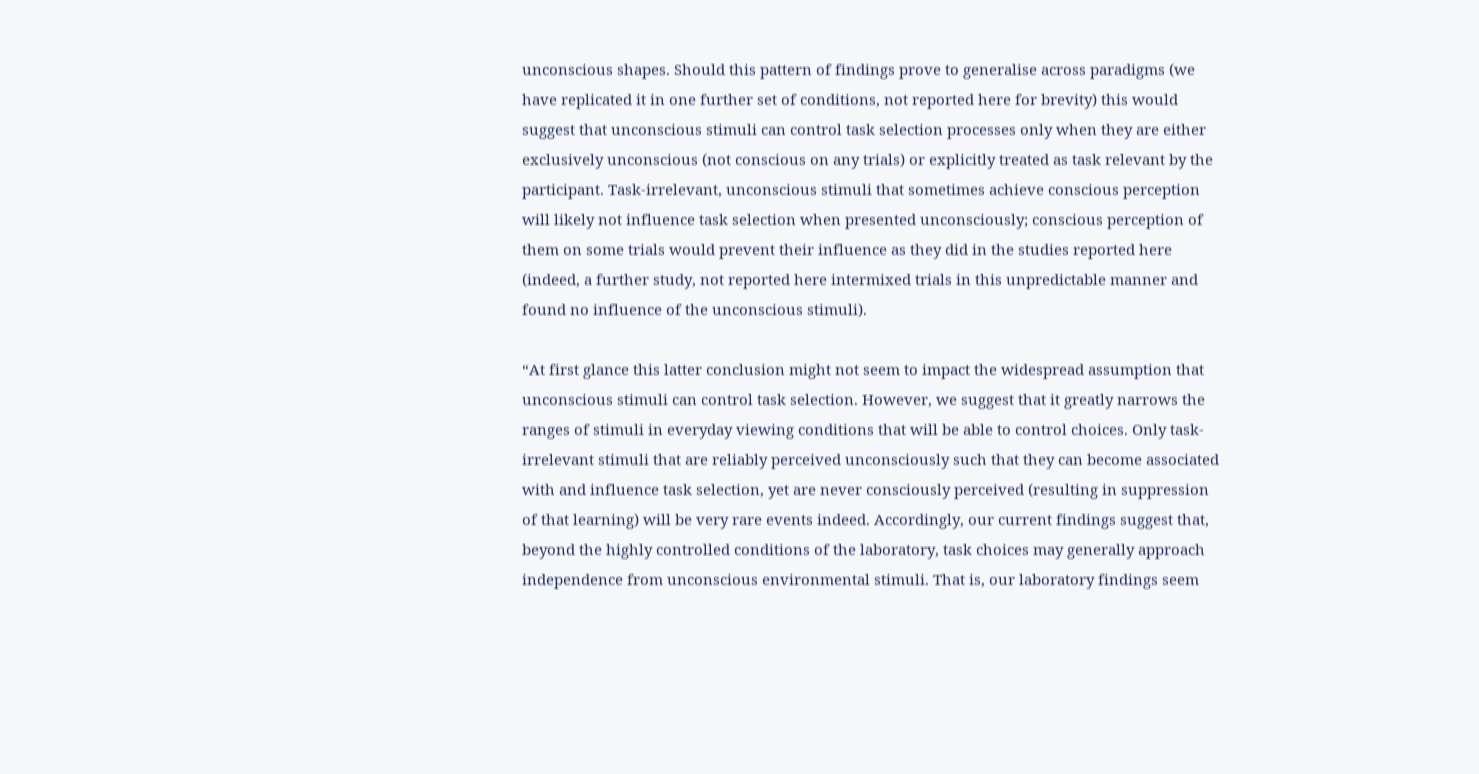unconscious shapes. Should this pattern of findings prove to generalise across paradigms (we have replicated it in one further set of conditions, not reported here for brevity) this would suggest that unconscious stimuli can control task selection processes only when they are either exclusively unconscious (not conscious on any trials) or explicitly treated as task relevant by the participant. Task-irrelevant, unconscious stimuli that sometimes achieve conscious perception will likely not influence task selection when presented unconsciously; conscious perception of them on some trials would prevent their influence as they did in the studies reported here (indeed, a further study, not reported here intermixed trials in this unpredictable manner and found no influence of the unconscious stimuli).

“At first glance this latter conclusion might not seem to impact the widespread assumption that unconscious stimuli can control task selection. However, we suggest that it greatly narrows the ranges of stimuli in everyday viewing conditions that will be able to control choices. Only task-irrelevant stimuli that are reliably perceived unconsciously such that they can become associated with and influence task selection, yet are never consciously perceived (resulting in suppression of that learning) will be very rare events indeed. Accordingly, our current findings suggest that, beyond the highly controlled conditions of the laboratory, task choices may generally approach independence from unconscious environmental stimuli. That is, our laboratory findings seem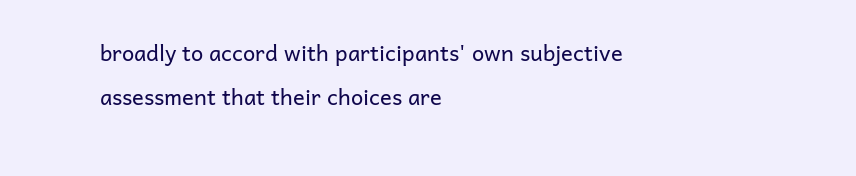broadly to accord with participants' own subjective assessment that their choices are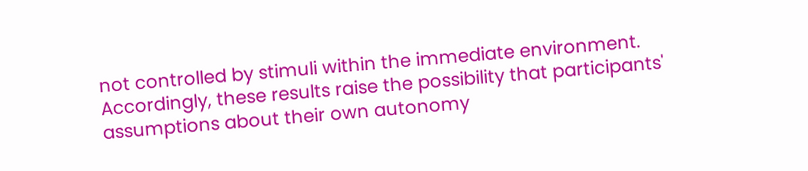not controlled by stimuli within the immediate environment. Accordingly, these results raise the possibility that participants' assumptions about their own autonomy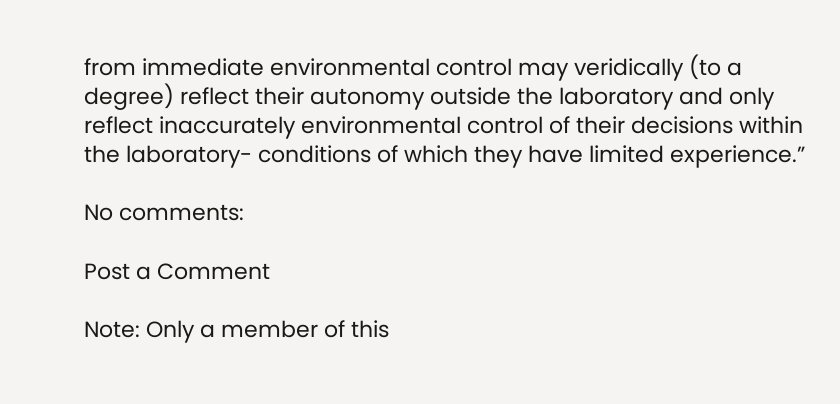from immediate environmental control may veridically (to a degree) reflect their autonomy outside the laboratory and only reflect inaccurately environmental control of their decisions within the laboratory- conditions of which they have limited experience.”

No comments:

Post a Comment

Note: Only a member of this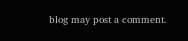blog may post a comment.